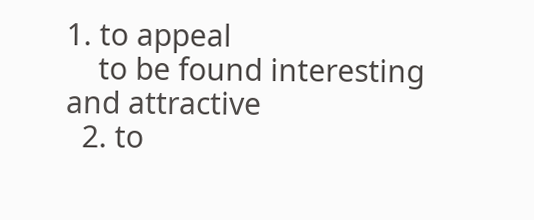1. to appeal
    to be found interesting and attractive
  2. to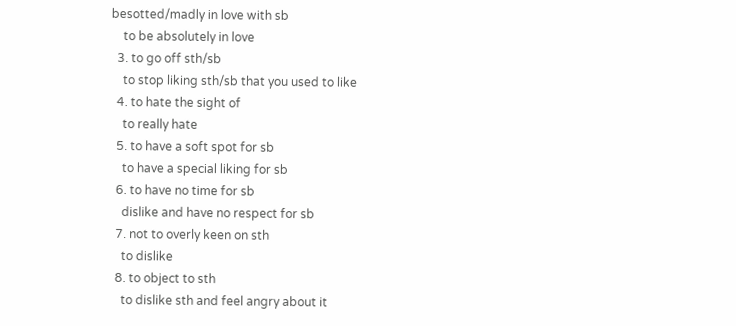besotted/madly in love with sb
    to be absolutely in love
  3. to go off sth/sb
    to stop liking sth/sb that you used to like
  4. to hate the sight of
    to really hate
  5. to have a soft spot for sb
    to have a special liking for sb
  6. to have no time for sb
    dislike and have no respect for sb
  7. not to overly keen on sth
    to dislike
  8. to object to sth
    to dislike sth and feel angry about it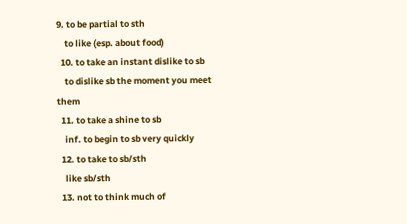9. to be partial to sth
    to like (esp. about food)
  10. to take an instant dislike to sb
    to dislike sb the moment you meet them
  11. to take a shine to sb
    inf. to begin to sb very quickly
  12. to take to sb/sth
    like sb/sth
  13. not to think much of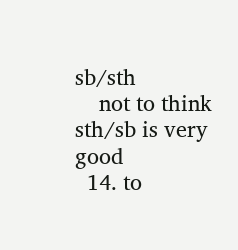sb/sth
    not to think sth/sb is very good
  14. to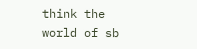think the world of sb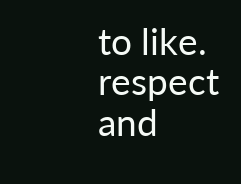to like. respect and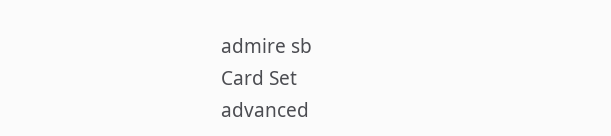admire sb
Card Set
advanced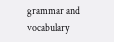grammar and vocabulary